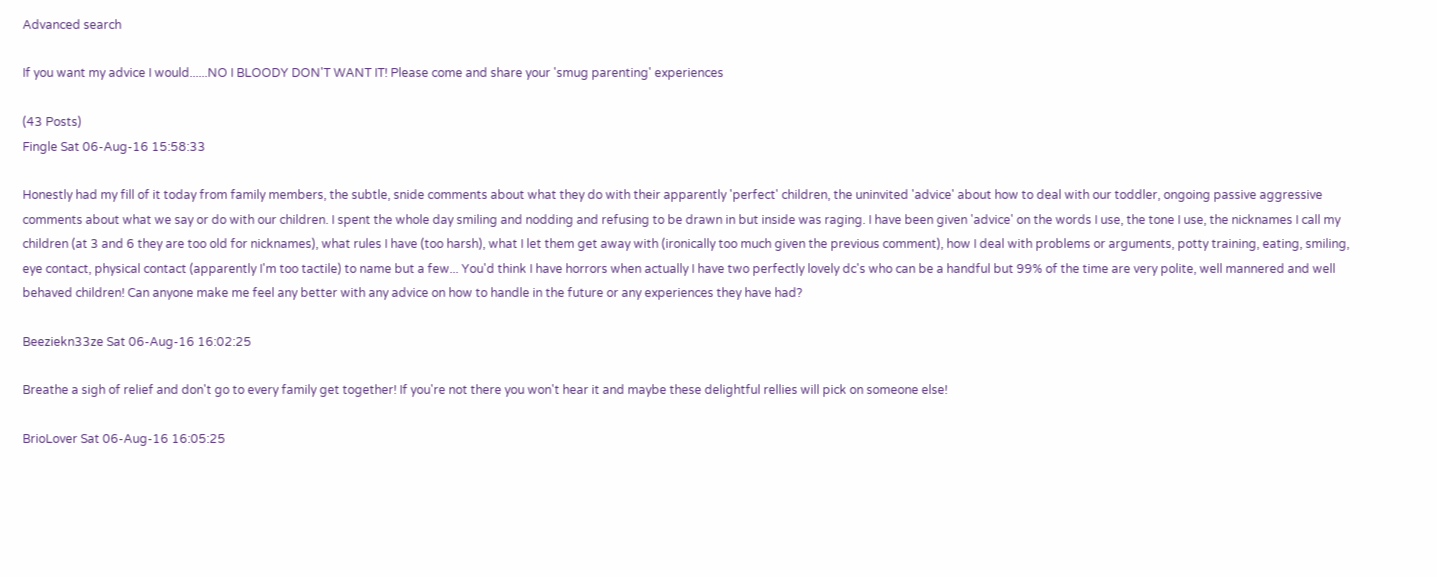Advanced search

If you want my advice I would......NO I BLOODY DON'T WANT IT! Please come and share your 'smug parenting' experiences

(43 Posts)
Fingle Sat 06-Aug-16 15:58:33

Honestly had my fill of it today from family members, the subtle, snide comments about what they do with their apparently 'perfect' children, the uninvited 'advice' about how to deal with our toddler, ongoing passive aggressive comments about what we say or do with our children. I spent the whole day smiling and nodding and refusing to be drawn in but inside was raging. I have been given 'advice' on the words I use, the tone I use, the nicknames I call my children (at 3 and 6 they are too old for nicknames), what rules I have (too harsh), what I let them get away with (ironically too much given the previous comment), how I deal with problems or arguments, potty training, eating, smiling, eye contact, physical contact (apparently I'm too tactile) to name but a few... You'd think I have horrors when actually I have two perfectly lovely dc's who can be a handful but 99% of the time are very polite, well mannered and well behaved children! Can anyone make me feel any better with any advice on how to handle in the future or any experiences they have had?

Beeziekn33ze Sat 06-Aug-16 16:02:25

Breathe a sigh of relief and don't go to every family get together! If you're not there you won't hear it and maybe these delightful rellies will pick on someone else!

BrioLover Sat 06-Aug-16 16:05:25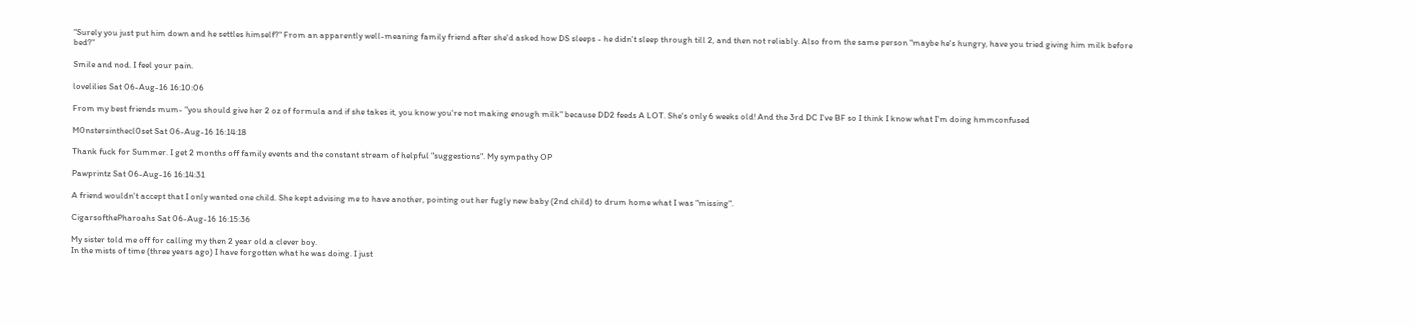"Surely you just put him down and he settles himself?" From an apparently well-meaning family friend after she'd asked how DS sleeps - he didn't sleep through till 2, and then not reliably. Also from the same person "maybe he's hungry, have you tried giving him milk before bed?"

Smile and nod. I feel your pain.

lovelilies Sat 06-Aug-16 16:10:06

From my best friends mum- "you should give her 2 oz of formula and if she takes it, you know you're not making enough milk" because DD2 feeds A LOT. She's only 6 weeks old! And the 3rd DC I've BF so I think I know what I'm doing hmmconfused

M0nstersinthecl0set Sat 06-Aug-16 16:14:18

Thank fuck for Summer. I get 2 months off family events and the constant stream of helpful "suggestions". My sympathy OP

Pawprintz Sat 06-Aug-16 16:14:31

A friend wouldn't accept that I only wanted one child. She kept advising me to have another, pointing out her fugly new baby (2nd child) to drum home what I was "missing".

CigarsofthePharoahs Sat 06-Aug-16 16:15:36

My sister told me off for calling my then 2 year old a clever boy.
In the mists of time (three years ago) I have forgotten what he was doing. I just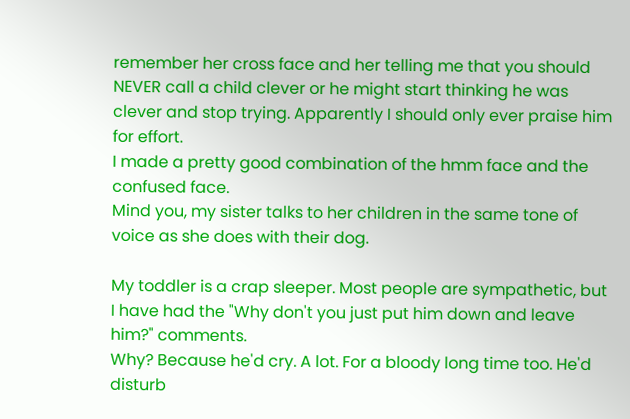remember her cross face and her telling me that you should NEVER call a child clever or he might start thinking he was clever and stop trying. Apparently I should only ever praise him for effort.
I made a pretty good combination of the hmm face and the confused face.
Mind you, my sister talks to her children in the same tone of voice as she does with their dog.

My toddler is a crap sleeper. Most people are sympathetic, but I have had the "Why don't you just put him down and leave him?" comments.
Why? Because he'd cry. A lot. For a bloody long time too. He'd disturb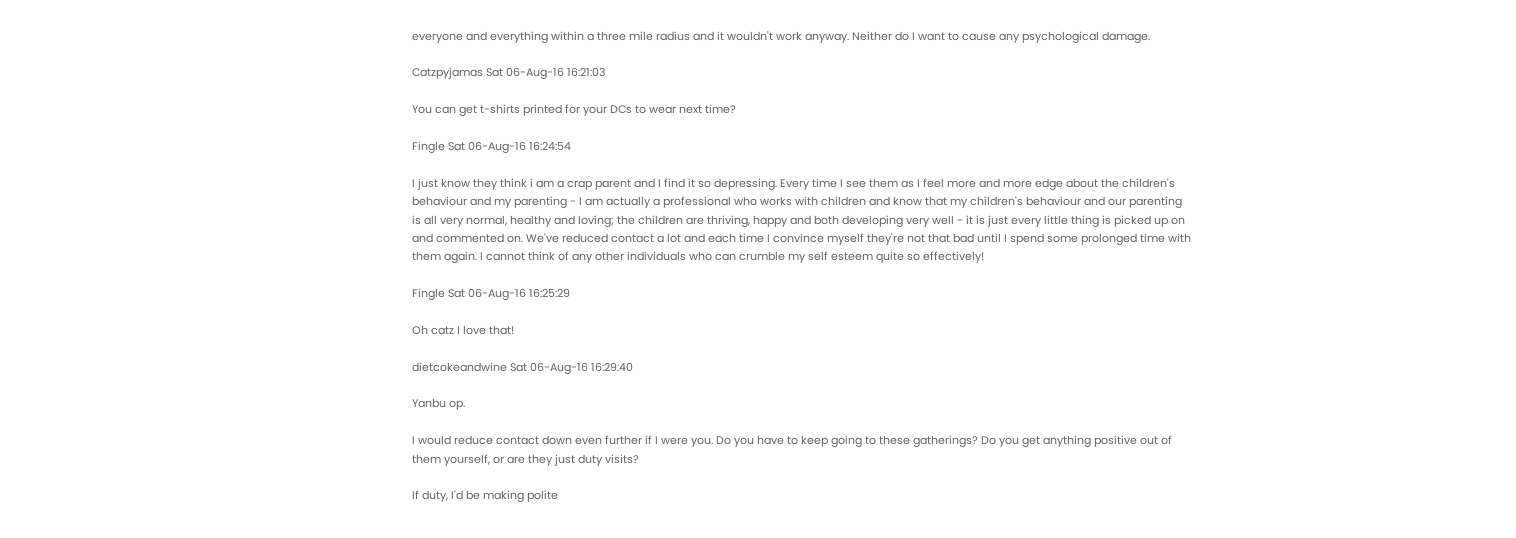everyone and everything within a three mile radius and it wouldn't work anyway. Neither do I want to cause any psychological damage.

Catzpyjamas Sat 06-Aug-16 16:21:03

You can get t-shirts printed for your DCs to wear next time?

Fingle Sat 06-Aug-16 16:24:54

I just know they think i am a crap parent and I find it so depressing. Every time I see them as I feel more and more edge about the children's behaviour and my parenting - I am actually a professional who works with children and know that my children's behaviour and our parenting is all very normal, healthy and loving; the children are thriving, happy and both developing very well - it is just every little thing is picked up on and commented on. We've reduced contact a lot and each time I convince myself they're not that bad until I spend some prolonged time with them again. I cannot think of any other individuals who can crumble my self esteem quite so effectively!

Fingle Sat 06-Aug-16 16:25:29

Oh catz I love that!

dietcokeandwine Sat 06-Aug-16 16:29:40

Yanbu op.

I would reduce contact down even further if I were you. Do you have to keep going to these gatherings? Do you get anything positive out of them yourself, or are they just duty visits?

If duty, I'd be making polite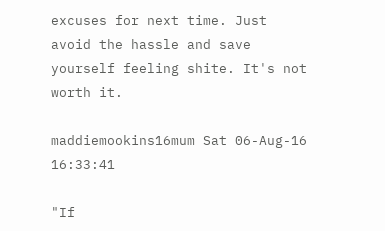excuses for next time. Just avoid the hassle and save yourself feeling shite. It's not worth it.

maddiemookins16mum Sat 06-Aug-16 16:33:41

"If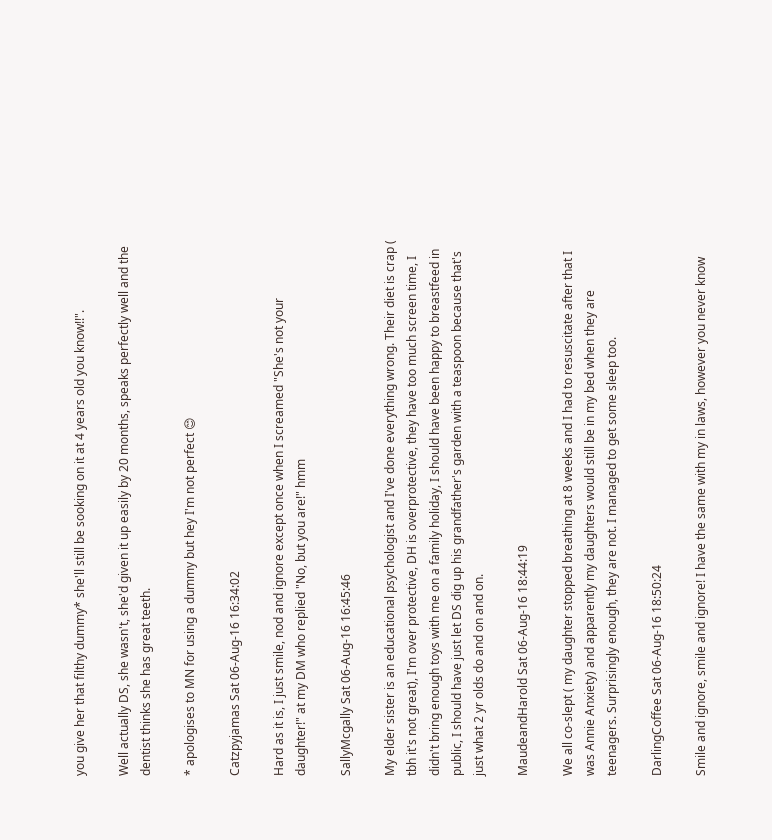you give her that filthy dummy* she'll still be sooking on it at 4 years old you know!!".

Well actually DS, she wasn't, she'd given it up easily by 20 months, speaks perfectly well and the dentist thinks she has great teeth.

* apologises to MN for using a dummy but hey I'm not perfect 😊

Catzpyjamas Sat 06-Aug-16 16:34:02

Hard as it is, I just smile, nod and ignore except once when I screamed "She's not your daughter!" at my DM who replied "No, but you are!" hmm

SallyMcgally Sat 06-Aug-16 16:45:46

My elder sister is an educational psychologist and I've done everything wrong. Their diet is crap ( tbh it's not great), I'm over protective, DH is overprotective, they have too much screen time, I didn't bring enough toys with me on a family holiday, I should have been happy to breastfeed in public, I should have just let DS dig up his grandfather's garden with a teaspoon because that's just what 2 yr olds do and on and on.

MaudeandHarold Sat 06-Aug-16 18:44:19

We all co-slept ( my daughter stopped breathing at 8 weeks and I had to resuscitate after that I was Annie Anxiety) and apparently my daughters would still be in my bed when they are teenagers. Surprisingly enough, they are not. I managed to get some sleep too.

DarlingCoffee Sat 06-Aug-16 18:50:24

Smile and ignore, smile and ignore! I have the same with my in laws, however you never know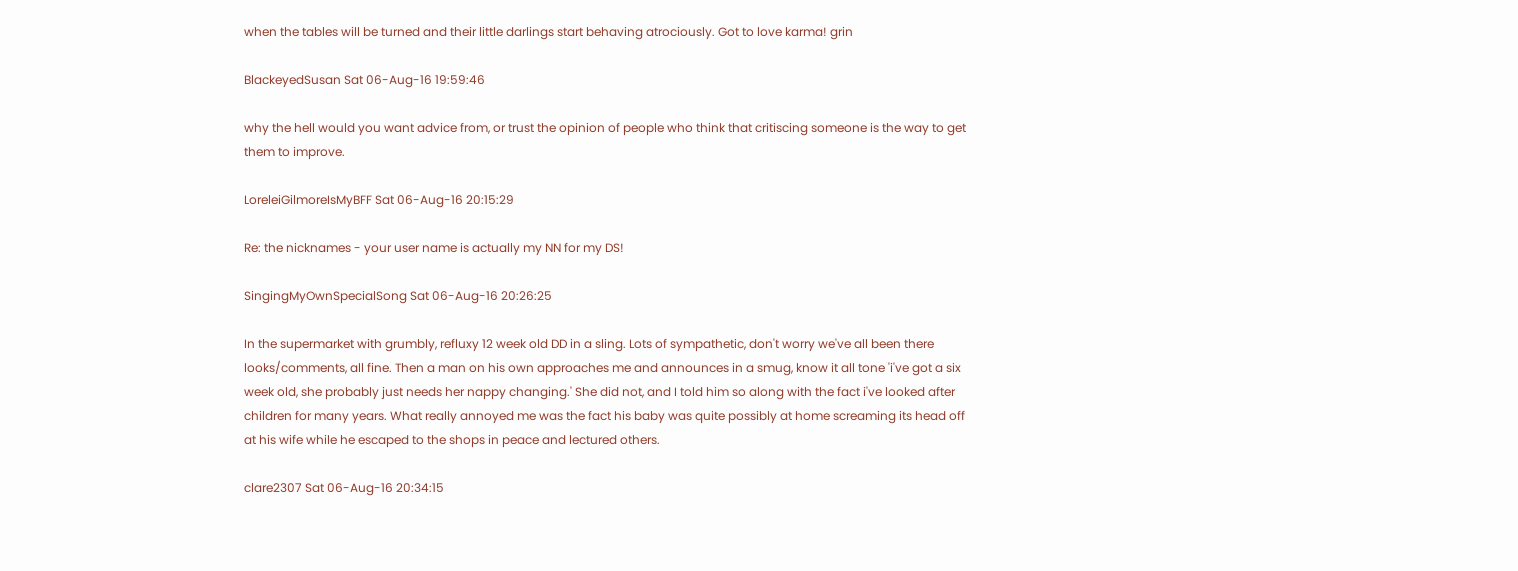when the tables will be turned and their little darlings start behaving atrociously. Got to love karma! grin

BlackeyedSusan Sat 06-Aug-16 19:59:46

why the hell would you want advice from, or trust the opinion of people who think that critiscing someone is the way to get them to improve.

LoreleiGilmoreIsMyBFF Sat 06-Aug-16 20:15:29

Re: the nicknames - your user name is actually my NN for my DS!

SingingMyOwnSpecialSong Sat 06-Aug-16 20:26:25

In the supermarket with grumbly, refluxy 12 week old DD in a sling. Lots of sympathetic, don't worry we've all been there looks/comments, all fine. Then a man on his own approaches me and announces in a smug, know it all tone 'i've got a six week old, she probably just needs her nappy changing.' She did not, and I told him so along with the fact i've looked after children for many years. What really annoyed me was the fact his baby was quite possibly at home screaming its head off at his wife while he escaped to the shops in peace and lectured others.

clare2307 Sat 06-Aug-16 20:34:15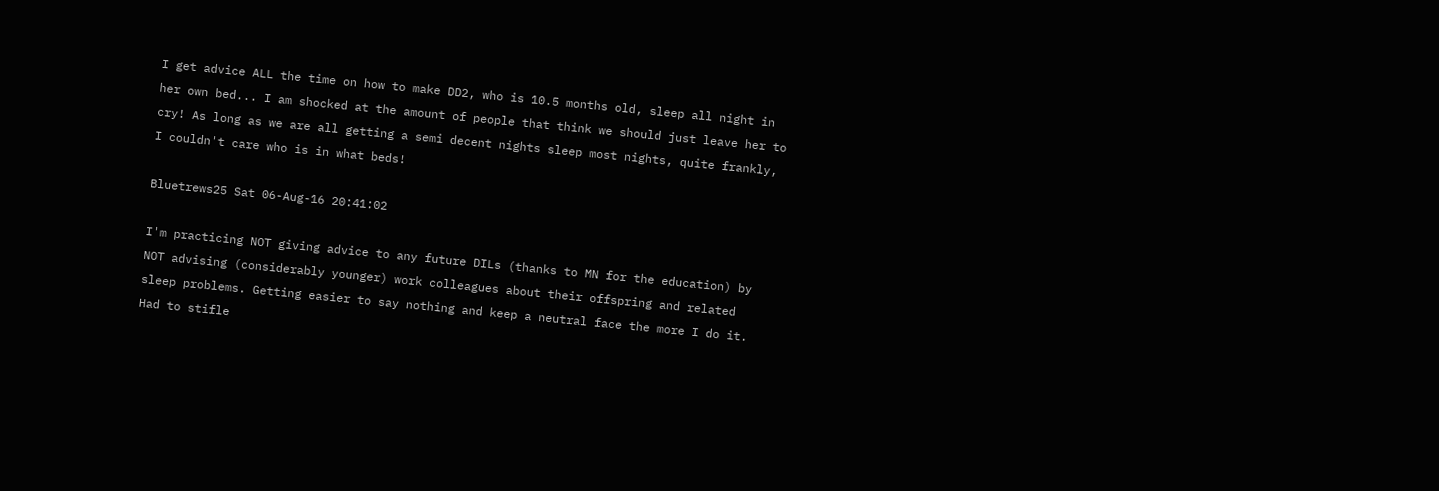I get advice ALL the time on how to make DD2, who is 10.5 months old, sleep all night in her own bed... I am shocked at the amount of people that think we should just leave her to cry! As long as we are all getting a semi decent nights sleep most nights, quite frankly, I couldn't care who is in what beds!

Bluetrews25 Sat 06-Aug-16 20:41:02

I'm practicing NOT giving advice to any future DILs (thanks to MN for the education) by NOT advising (considerably younger) work colleagues about their offspring and related sleep problems. Getting easier to say nothing and keep a neutral face the more I do it.
Had to stifle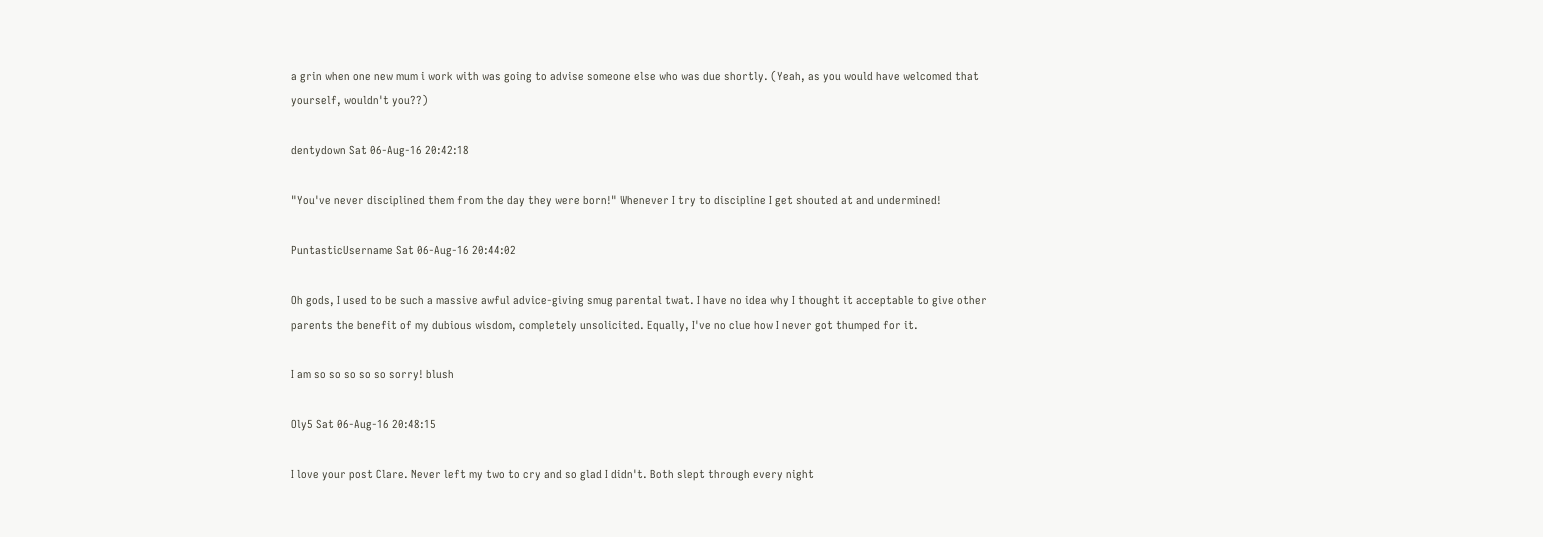a grin when one new mum i work with was going to advise someone else who was due shortly. (Yeah, as you would have welcomed that yourself, wouldn't you??)

dentydown Sat 06-Aug-16 20:42:18

"You've never disciplined them from the day they were born!" Whenever I try to discipline I get shouted at and undermined!

PuntasticUsername Sat 06-Aug-16 20:44:02

Oh gods, I used to be such a massive awful advice-giving smug parental twat. I have no idea why I thought it acceptable to give other parents the benefit of my dubious wisdom, completely unsolicited. Equally, I've no clue how I never got thumped for it.

I am so so so so so sorry! blush

Oly5 Sat 06-Aug-16 20:48:15

I love your post Clare. Never left my two to cry and so glad I didn't. Both slept through every night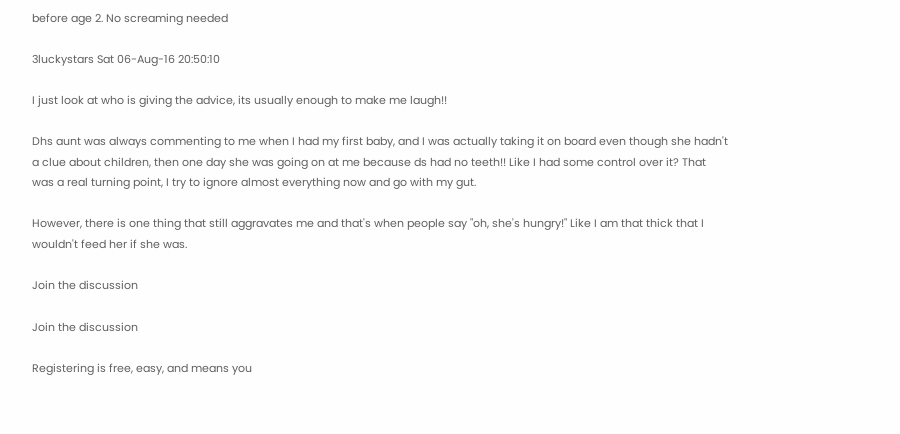before age 2. No screaming needed

3luckystars Sat 06-Aug-16 20:50:10

I just look at who is giving the advice, its usually enough to make me laugh!!

Dhs aunt was always commenting to me when I had my first baby, and I was actually taking it on board even though she hadn't a clue about children, then one day she was going on at me because ds had no teeth!! Like I had some control over it? That was a real turning point, I try to ignore almost everything now and go with my gut.

However, there is one thing that still aggravates me and that's when people say "oh, she's hungry!" Like I am that thick that I wouldn't feed her if she was.

Join the discussion

Join the discussion

Registering is free, easy, and means you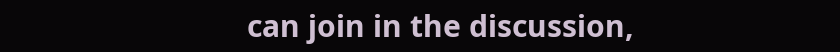can join in the discussion,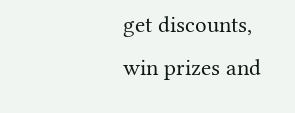get discounts, win prizes and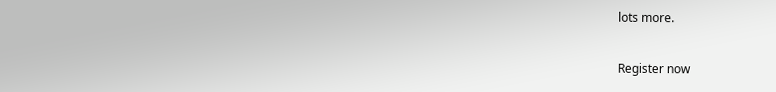lots more.

Register now